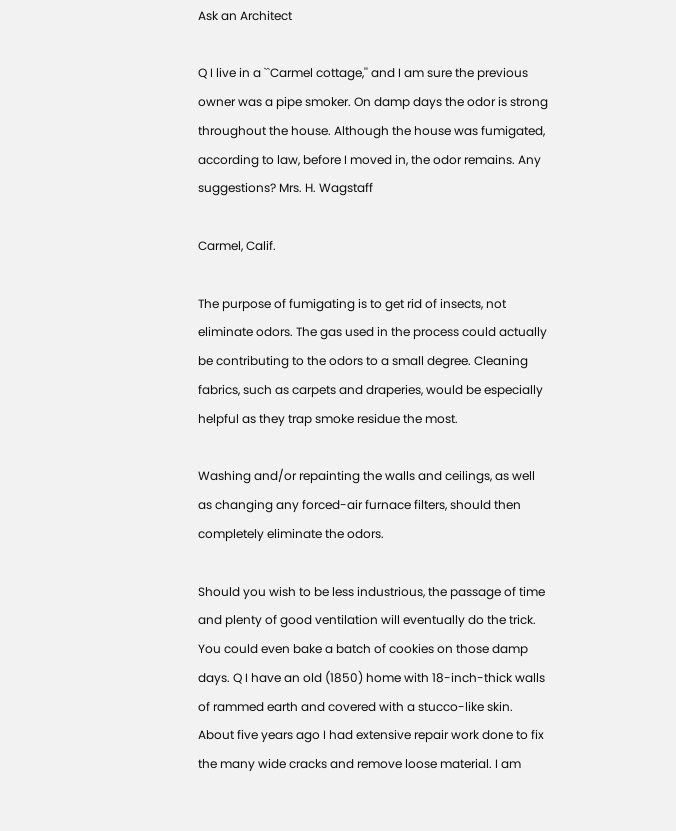Ask an Architect

Q I live in a ``Carmel cottage,'' and I am sure the previous owner was a pipe smoker. On damp days the odor is strong throughout the house. Although the house was fumigated, according to law, before I moved in, the odor remains. Any suggestions? Mrs. H. Wagstaff

Carmel, Calif.

The purpose of fumigating is to get rid of insects, not eliminate odors. The gas used in the process could actually be contributing to the odors to a small degree. Cleaning fabrics, such as carpets and draperies, would be especially helpful as they trap smoke residue the most.

Washing and/or repainting the walls and ceilings, as well as changing any forced-air furnace filters, should then completely eliminate the odors.

Should you wish to be less industrious, the passage of time and plenty of good ventilation will eventually do the trick. You could even bake a batch of cookies on those damp days. Q I have an old (1850) home with 18-inch-thick walls of rammed earth and covered with a stucco-like skin. About five years ago I had extensive repair work done to fix the many wide cracks and remove loose material. I am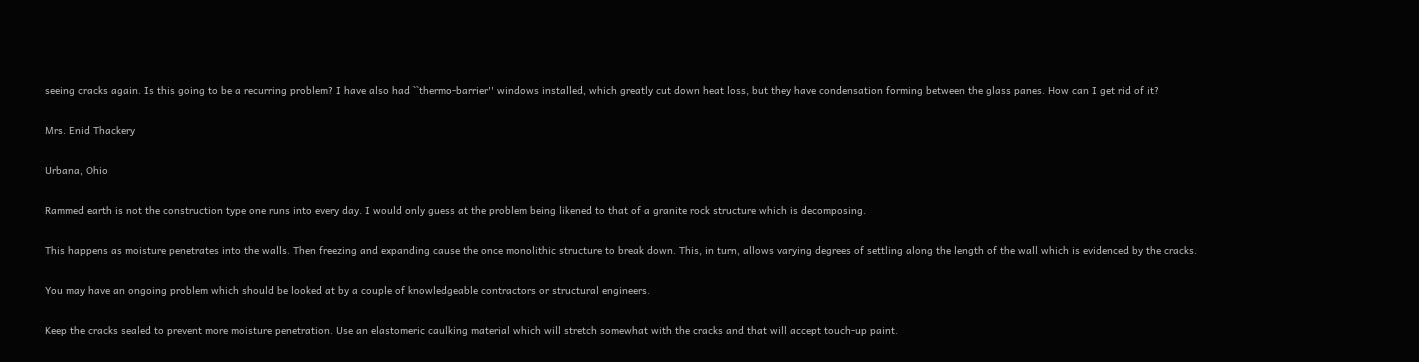seeing cracks again. Is this going to be a recurring problem? I have also had ``thermo-barrier'' windows installed, which greatly cut down heat loss, but they have condensation forming between the glass panes. How can I get rid of it?

Mrs. Enid Thackery

Urbana, Ohio

Rammed earth is not the construction type one runs into every day. I would only guess at the problem being likened to that of a granite rock structure which is decomposing.

This happens as moisture penetrates into the walls. Then freezing and expanding cause the once monolithic structure to break down. This, in turn, allows varying degrees of settling along the length of the wall which is evidenced by the cracks.

You may have an ongoing problem which should be looked at by a couple of knowledgeable contractors or structural engineers.

Keep the cracks sealed to prevent more moisture penetration. Use an elastomeric caulking material which will stretch somewhat with the cracks and that will accept touch-up paint.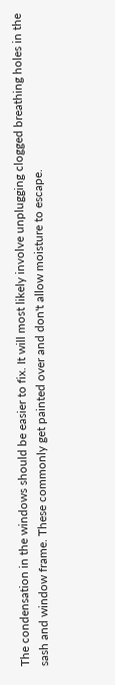The condensation in the windows should be easier to fix. It will most likely involve unplugging clogged breathing holes in the sash and window frame. These commonly get painted over and don't allow moisture to escape.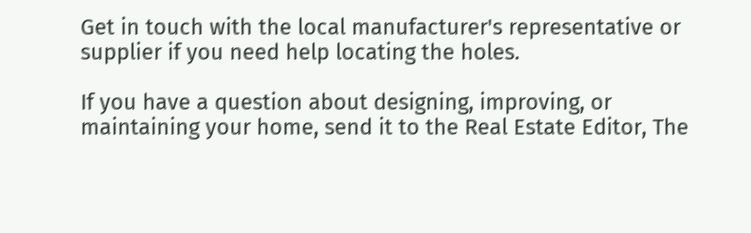Get in touch with the local manufacturer's representative or supplier if you need help locating the holes.

If you have a question about designing, improving, or maintaining your home, send it to the Real Estate Editor, The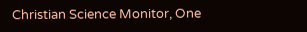Christian Science Monitor, One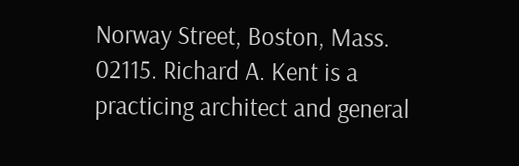Norway Street, Boston, Mass. 02115. Richard A. Kent is a practicing architect and general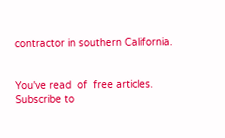contractor in southern California.


You've read  of  free articles. Subscribe to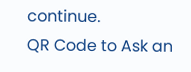continue.
QR Code to Ask an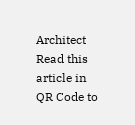Architect
Read this article in
QR Code to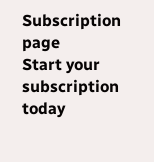Subscription page
Start your subscription today